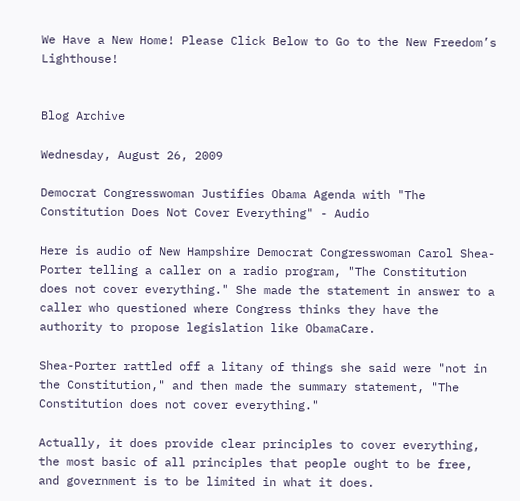We Have a New Home! Please Click Below to Go to the New Freedom’s Lighthouse!


Blog Archive

Wednesday, August 26, 2009

Democrat Congresswoman Justifies Obama Agenda with "The Constitution Does Not Cover Everything" - Audio

Here is audio of New Hampshire Democrat Congresswoman Carol Shea-Porter telling a caller on a radio program, "The Constitution does not cover everything." She made the statement in answer to a caller who questioned where Congress thinks they have the authority to propose legislation like ObamaCare.

Shea-Porter rattled off a litany of things she said were "not in the Constitution," and then made the summary statement, "The Constitution does not cover everything."

Actually, it does provide clear principles to cover everything, the most basic of all principles that people ought to be free, and government is to be limited in what it does.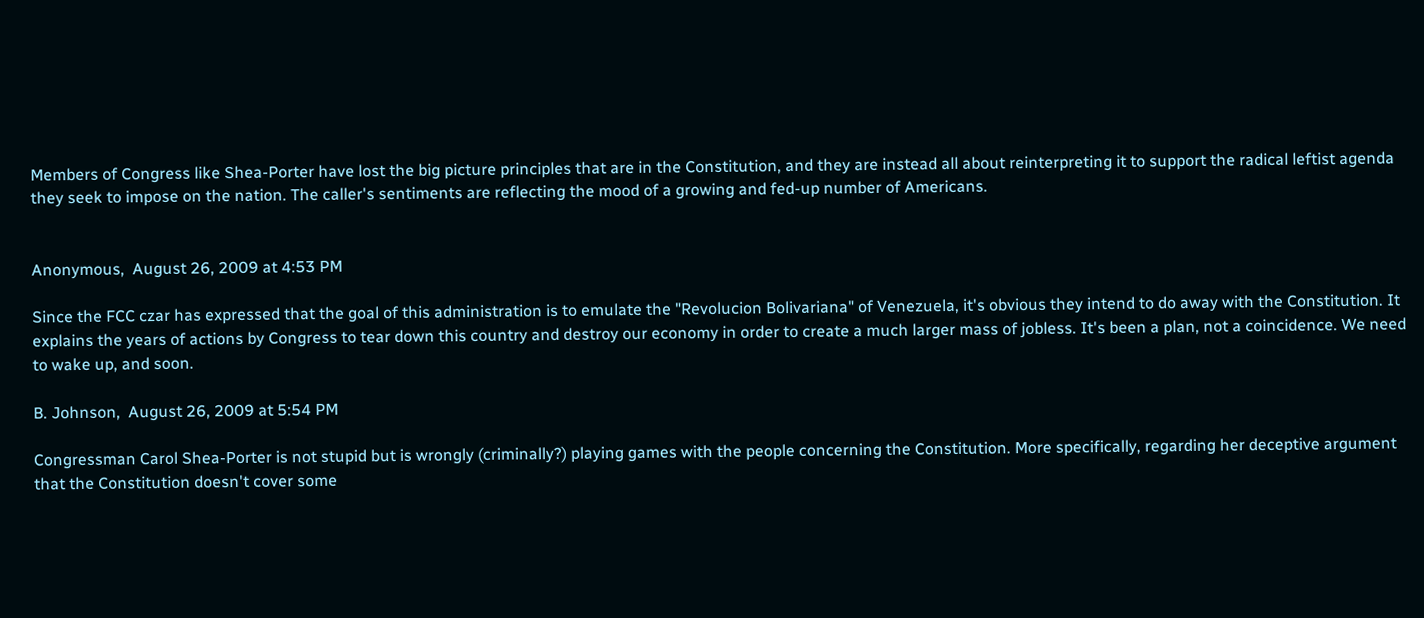Members of Congress like Shea-Porter have lost the big picture principles that are in the Constitution, and they are instead all about reinterpreting it to support the radical leftist agenda they seek to impose on the nation. The caller's sentiments are reflecting the mood of a growing and fed-up number of Americans.


Anonymous,  August 26, 2009 at 4:53 PM

Since the FCC czar has expressed that the goal of this administration is to emulate the "Revolucion Bolivariana" of Venezuela, it's obvious they intend to do away with the Constitution. It explains the years of actions by Congress to tear down this country and destroy our economy in order to create a much larger mass of jobless. It's been a plan, not a coincidence. We need to wake up, and soon.

B. Johnson,  August 26, 2009 at 5:54 PM

Congressman Carol Shea-Porter is not stupid but is wrongly (criminally?) playing games with the people concerning the Constitution. More specifically, regarding her deceptive argument that the Constitution doesn't cover some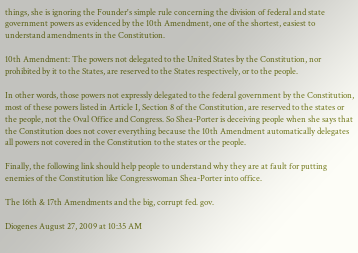things, she is ignoring the Founder's simple rule concerning the division of federal and state government powers as evidenced by the 10th Amendment, one of the shortest, easiest to understand amendments in the Constitution.

10th Amendment: The powers not delegated to the United States by the Constitution, nor prohibited by it to the States, are reserved to the States respectively, or to the people.

In other words, those powers not expressly delegated to the federal government by the Constitution, most of these powers listed in Article I, Section 8 of the Constitution, are reserved to the states or the people, not the Oval Office and Congress. So Shea-Porter is deceiving people when she says that the Constitution does not cover everything because the 10th Amendment automatically delegates all powers not covered in the Constitution to the states or the people.

Finally, the following link should help people to understand why they are at fault for putting enemies of the Constitution like Congresswoman Shea-Porter into office.

The 16th & 17th Amendments and the big, corrupt fed. gov.

Diogenes August 27, 2009 at 10:35 AM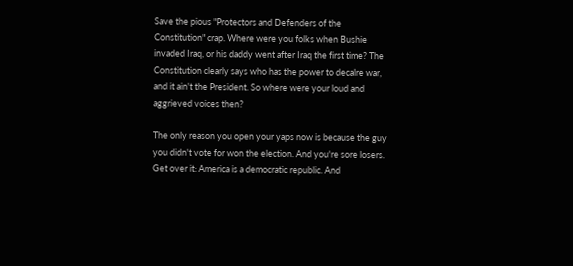Save the pious "Protectors and Defenders of the Constitution" crap. Where were you folks when Bushie invaded Iraq, or his daddy went after Iraq the first time? The Constitution clearly says who has the power to decalre war, and it ain't the President. So where were your loud and aggrieved voices then?

The only reason you open your yaps now is because the guy you didn't vote for won the election. And you're sore losers. Get over it: America is a democratic republic. And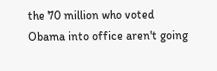the 70 million who voted Obama into office aren't going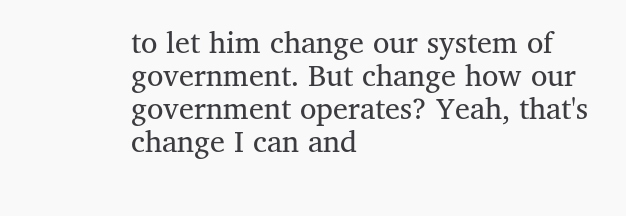to let him change our system of government. But change how our government operates? Yeah, that's change I can and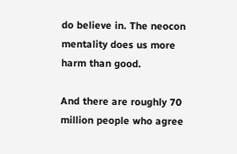do believe in. The neocon mentality does us more harm than good.

And there are roughly 70 million people who agree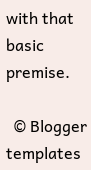with that basic premise.

  © Blogger templates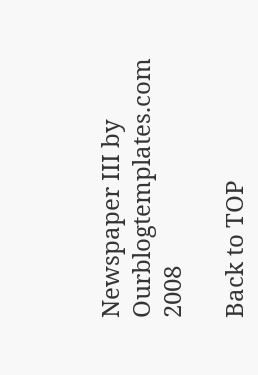Newspaper III by Ourblogtemplates.com 2008

Back to TOP